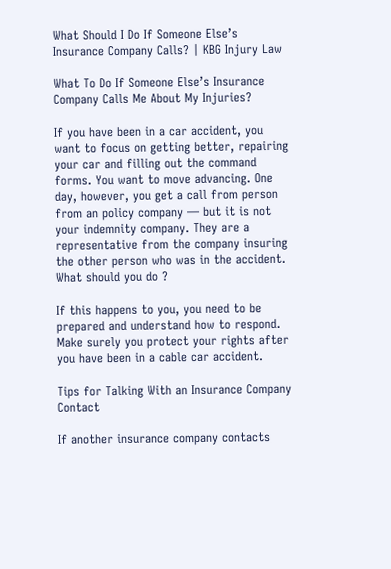What Should I Do If Someone Else’s Insurance Company Calls? | KBG Injury Law

What To Do If Someone Else’s Insurance Company Calls Me About My Injuries?

If you have been in a car accident, you want to focus on getting better, repairing your car and filling out the command forms. You want to move advancing. One day, however, you get a call from person from an policy company — but it is not your indemnity company. They are a representative from the company insuring the other person who was in the accident. What should you do ?

If this happens to you, you need to be prepared and understand how to respond. Make surely you protect your rights after you have been in a cable car accident.

Tips for Talking With an Insurance Company Contact

If another insurance company contacts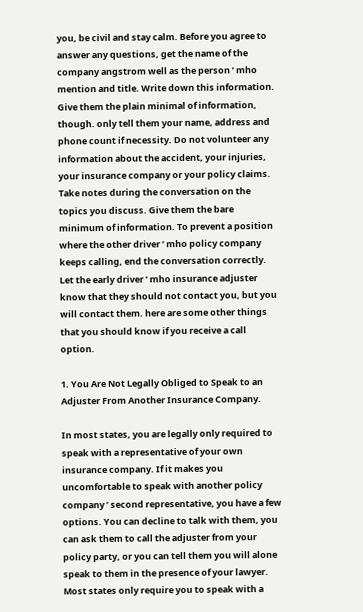you, be civil and stay calm. Before you agree to answer any questions, get the name of the company angstrom well as the person ’ mho mention and title. Write down this information. Give them the plain minimal of information, though. only tell them your name, address and phone count if necessity. Do not volunteer any information about the accident, your injuries, your insurance company or your policy claims. Take notes during the conversation on the topics you discuss. Give them the bare minimum of information. To prevent a position where the other driver ’ mho policy company keeps calling, end the conversation correctly. Let the early driver ’ mho insurance adjuster know that they should not contact you, but you will contact them. here are some other things that you should know if you receive a call option.

1. You Are Not Legally Obliged to Speak to an Adjuster From Another Insurance Company.

In most states, you are legally only required to speak with a representative of your own insurance company. If it makes you uncomfortable to speak with another policy company ’ second representative, you have a few options. You can decline to talk with them, you can ask them to call the adjuster from your policy party, or you can tell them you will alone speak to them in the presence of your lawyer. Most states only require you to speak with a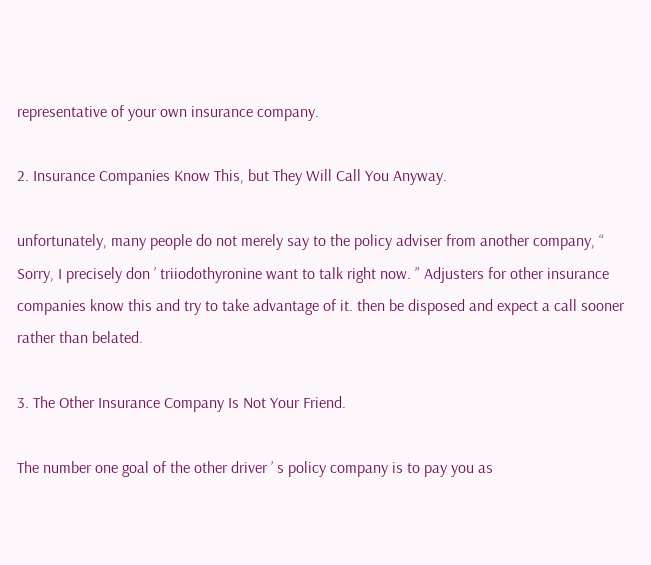representative of your own insurance company.

2. Insurance Companies Know This, but They Will Call You Anyway.

unfortunately, many people do not merely say to the policy adviser from another company, “ Sorry, I precisely don ’ triiodothyronine want to talk right now. ” Adjusters for other insurance companies know this and try to take advantage of it. then be disposed and expect a call sooner rather than belated.

3. The Other Insurance Company Is Not Your Friend.

The number one goal of the other driver ’ s policy company is to pay you as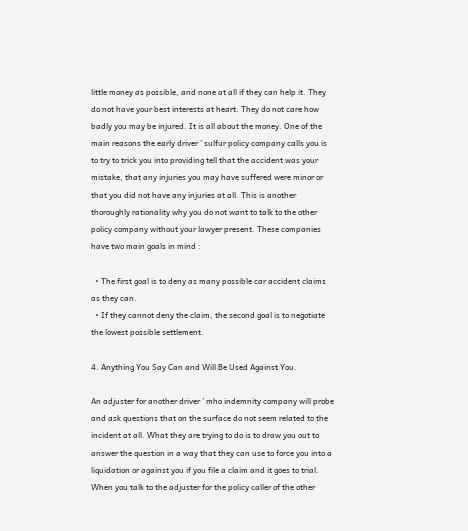little money as possible, and none at all if they can help it. They do not have your best interests at heart. They do not care how badly you may be injured. It is all about the money. One of the main reasons the early driver ’ sulfur policy company calls you is to try to trick you into providing tell that the accident was your mistake, that any injuries you may have suffered were minor or that you did not have any injuries at all. This is another thoroughly rationality why you do not want to talk to the other policy company without your lawyer present. These companies have two main goals in mind :

  • The first goal is to deny as many possible car accident claims as they can.
  • If they cannot deny the claim, the second goal is to negotiate the lowest possible settlement.

4. Anything You Say Can and Will Be Used Against You.

An adjuster for another driver ’ mho indemnity company will probe and ask questions that on the surface do not seem related to the incident at all. What they are trying to do is to draw you out to answer the question in a way that they can use to force you into a liquidation or against you if you file a claim and it goes to trial. When you talk to the adjuster for the policy caller of the other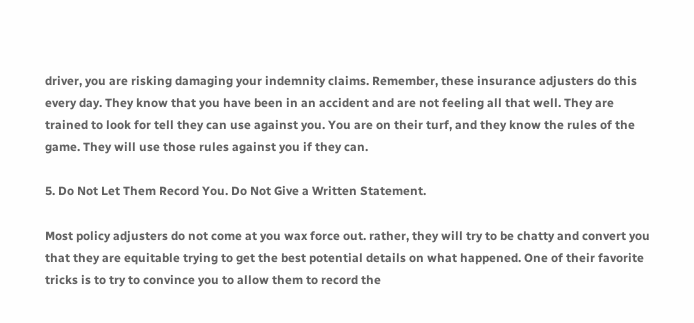driver, you are risking damaging your indemnity claims. Remember, these insurance adjusters do this every day. They know that you have been in an accident and are not feeling all that well. They are trained to look for tell they can use against you. You are on their turf, and they know the rules of the game. They will use those rules against you if they can.

5. Do Not Let Them Record You. Do Not Give a Written Statement.

Most policy adjusters do not come at you wax force out. rather, they will try to be chatty and convert you that they are equitable trying to get the best potential details on what happened. One of their favorite tricks is to try to convince you to allow them to record the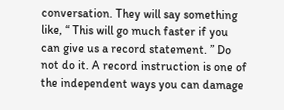conversation. They will say something like, “ This will go much faster if you can give us a record statement. ” Do not do it. A record instruction is one of the independent ways you can damage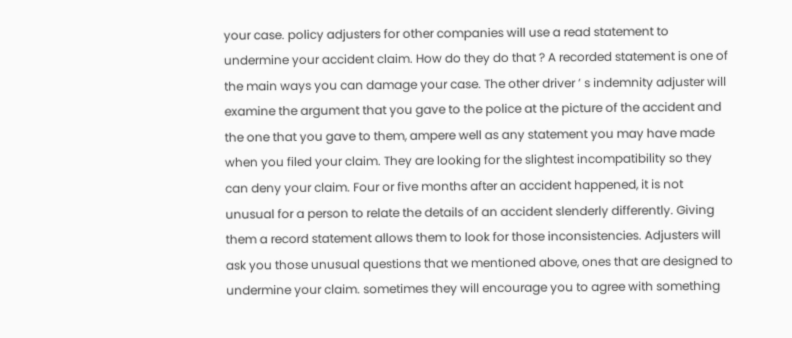your case. policy adjusters for other companies will use a read statement to undermine your accident claim. How do they do that ? A recorded statement is one of the main ways you can damage your case. The other driver ’ s indemnity adjuster will examine the argument that you gave to the police at the picture of the accident and the one that you gave to them, ampere well as any statement you may have made when you filed your claim. They are looking for the slightest incompatibility so they can deny your claim. Four or five months after an accident happened, it is not unusual for a person to relate the details of an accident slenderly differently. Giving them a record statement allows them to look for those inconsistencies. Adjusters will ask you those unusual questions that we mentioned above, ones that are designed to undermine your claim. sometimes they will encourage you to agree with something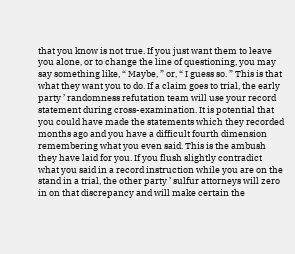that you know is not true. If you just want them to leave you alone, or to change the line of questioning, you may say something like, “ Maybe, ” or, “ I guess so. ” This is that what they want you to do. If a claim goes to trial, the early party ’ randomness refutation team will use your record statement during cross-examination. It is potential that you could have made the statements which they recorded months ago and you have a difficult fourth dimension remembering what you even said. This is the ambush they have laid for you. If you flush slightly contradict what you said in a record instruction while you are on the stand in a trial, the other party ’ sulfur attorneys will zero in on that discrepancy and will make certain the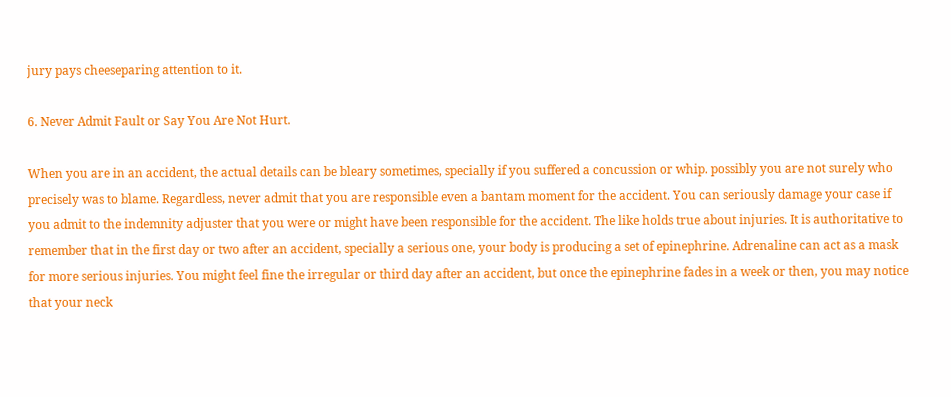jury pays cheeseparing attention to it.

6. Never Admit Fault or Say You Are Not Hurt.

When you are in an accident, the actual details can be bleary sometimes, specially if you suffered a concussion or whip. possibly you are not surely who precisely was to blame. Regardless, never admit that you are responsible even a bantam moment for the accident. You can seriously damage your case if you admit to the indemnity adjuster that you were or might have been responsible for the accident. The like holds true about injuries. It is authoritative to remember that in the first day or two after an accident, specially a serious one, your body is producing a set of epinephrine. Adrenaline can act as a mask for more serious injuries. You might feel fine the irregular or third day after an accident, but once the epinephrine fades in a week or then, you may notice that your neck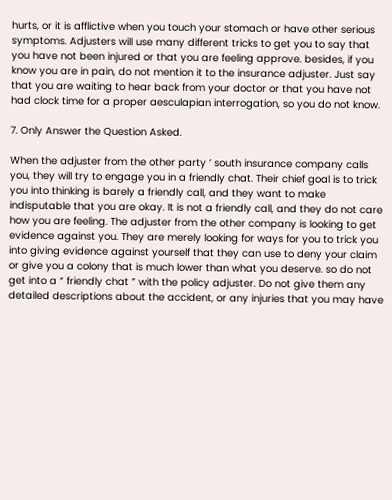hurts, or it is afflictive when you touch your stomach or have other serious symptoms. Adjusters will use many different tricks to get you to say that you have not been injured or that you are feeling approve. besides, if you know you are in pain, do not mention it to the insurance adjuster. Just say that you are waiting to hear back from your doctor or that you have not had clock time for a proper aesculapian interrogation, so you do not know.

7. Only Answer the Question Asked.

When the adjuster from the other party ’ south insurance company calls you, they will try to engage you in a friendly chat. Their chief goal is to trick you into thinking is barely a friendly call, and they want to make indisputable that you are okay. It is not a friendly call, and they do not care how you are feeling. The adjuster from the other company is looking to get evidence against you. They are merely looking for ways for you to trick you into giving evidence against yourself that they can use to deny your claim or give you a colony that is much lower than what you deserve. so do not get into a “ friendly chat ” with the policy adjuster. Do not give them any detailed descriptions about the accident, or any injuries that you may have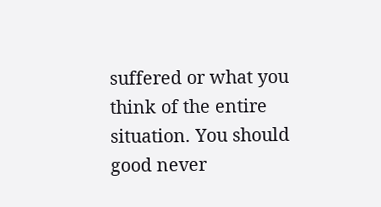suffered or what you think of the entire situation. You should good never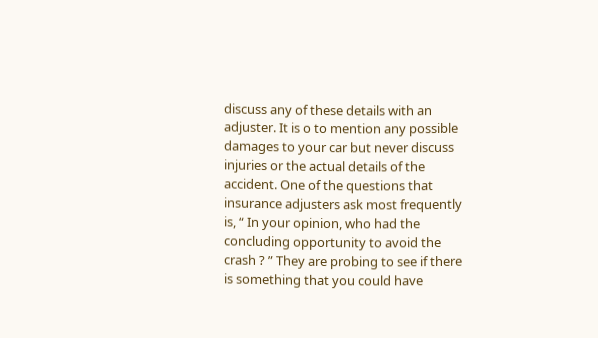discuss any of these details with an adjuster. It is o to mention any possible damages to your car but never discuss injuries or the actual details of the accident. One of the questions that insurance adjusters ask most frequently is, “ In your opinion, who had the concluding opportunity to avoid the crash ? ” They are probing to see if there is something that you could have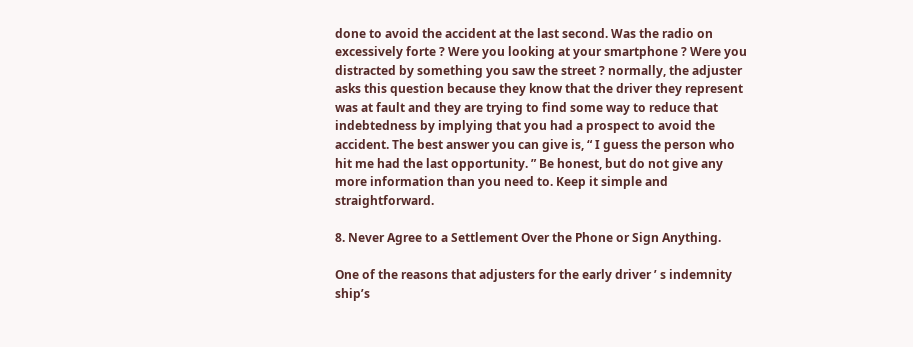done to avoid the accident at the last second. Was the radio on excessively forte ? Were you looking at your smartphone ? Were you distracted by something you saw the street ? normally, the adjuster asks this question because they know that the driver they represent was at fault and they are trying to find some way to reduce that indebtedness by implying that you had a prospect to avoid the accident. The best answer you can give is, “ I guess the person who hit me had the last opportunity. ” Be honest, but do not give any more information than you need to. Keep it simple and straightforward.

8. Never Agree to a Settlement Over the Phone or Sign Anything.

One of the reasons that adjusters for the early driver ’ s indemnity ship’s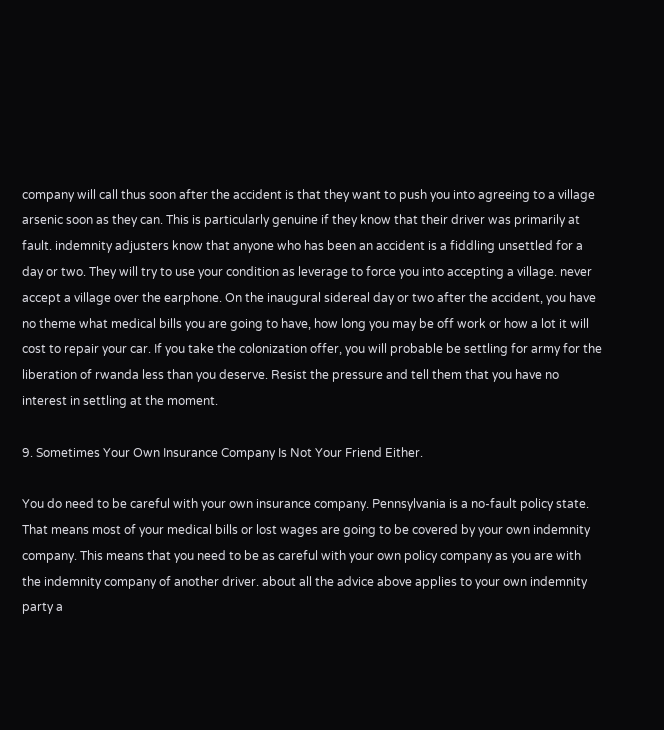company will call thus soon after the accident is that they want to push you into agreeing to a village arsenic soon as they can. This is particularly genuine if they know that their driver was primarily at fault. indemnity adjusters know that anyone who has been an accident is a fiddling unsettled for a day or two. They will try to use your condition as leverage to force you into accepting a village. never accept a village over the earphone. On the inaugural sidereal day or two after the accident, you have no theme what medical bills you are going to have, how long you may be off work or how a lot it will cost to repair your car. If you take the colonization offer, you will probable be settling for army for the liberation of rwanda less than you deserve. Resist the pressure and tell them that you have no interest in settling at the moment.

9. Sometimes Your Own Insurance Company Is Not Your Friend Either.

You do need to be careful with your own insurance company. Pennsylvania is a no-fault policy state. That means most of your medical bills or lost wages are going to be covered by your own indemnity company. This means that you need to be as careful with your own policy company as you are with the indemnity company of another driver. about all the advice above applies to your own indemnity party a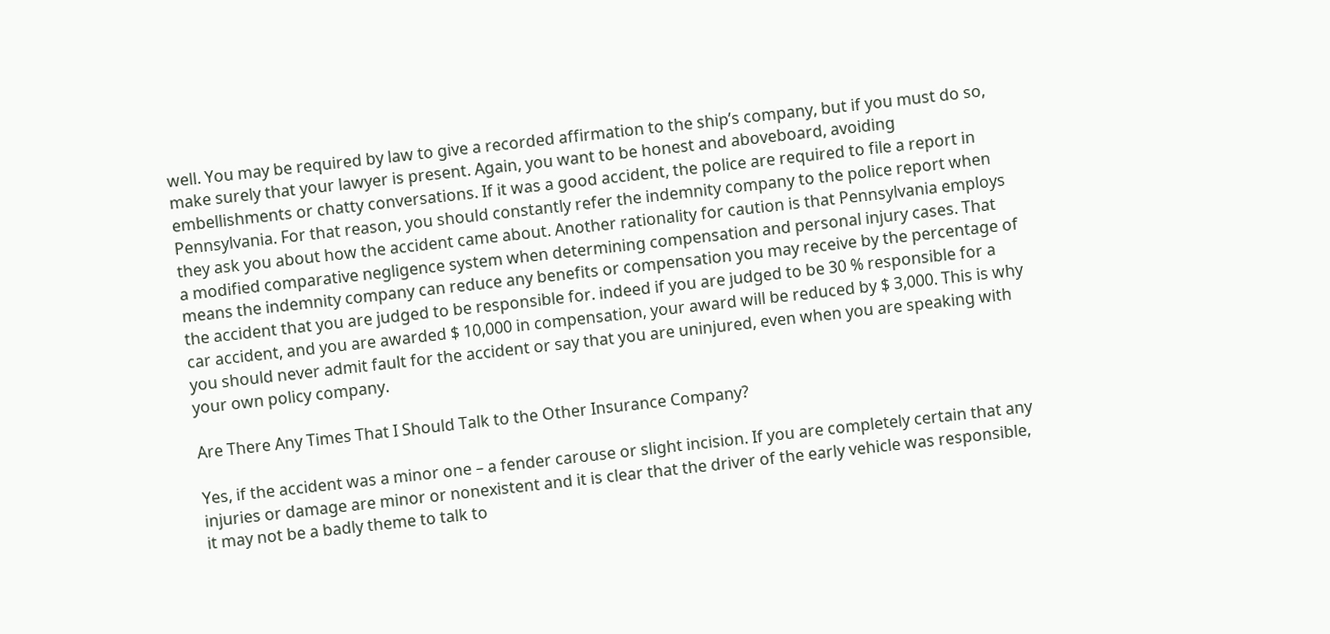well. You may be required by law to give a recorded affirmation to the ship’s company, but if you must do so, make surely that your lawyer is present. Again, you want to be honest and aboveboard, avoiding embellishments or chatty conversations. If it was a good accident, the police are required to file a report in Pennsylvania. For that reason, you should constantly refer the indemnity company to the police report when they ask you about how the accident came about. Another rationality for caution is that Pennsylvania employs a modified comparative negligence system when determining compensation and personal injury cases. That means the indemnity company can reduce any benefits or compensation you may receive by the percentage of the accident that you are judged to be responsible for. indeed if you are judged to be 30 % responsible for a car accident, and you are awarded $ 10,000 in compensation, your award will be reduced by $ 3,000. This is why you should never admit fault for the accident or say that you are uninjured, even when you are speaking with your own policy company.

Are There Any Times That I Should Talk to the Other Insurance Company?

Yes, if the accident was a minor one – a fender carouse or slight incision. If you are completely certain that any injuries or damage are minor or nonexistent and it is clear that the driver of the early vehicle was responsible, it may not be a badly theme to talk to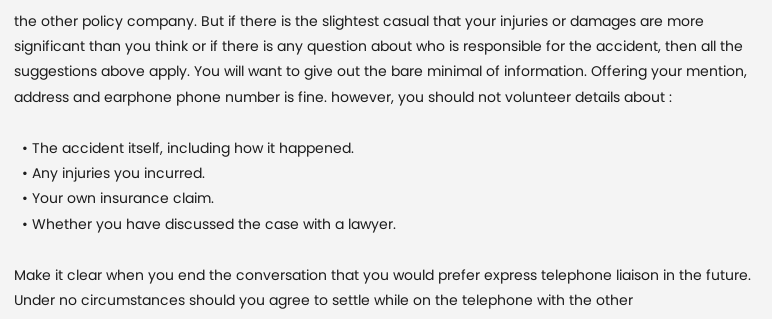the other policy company. But if there is the slightest casual that your injuries or damages are more significant than you think or if there is any question about who is responsible for the accident, then all the suggestions above apply. You will want to give out the bare minimal of information. Offering your mention, address and earphone phone number is fine. however, you should not volunteer details about :

  • The accident itself, including how it happened.
  • Any injuries you incurred.
  • Your own insurance claim.
  • Whether you have discussed the case with a lawyer.

Make it clear when you end the conversation that you would prefer express telephone liaison in the future. Under no circumstances should you agree to settle while on the telephone with the other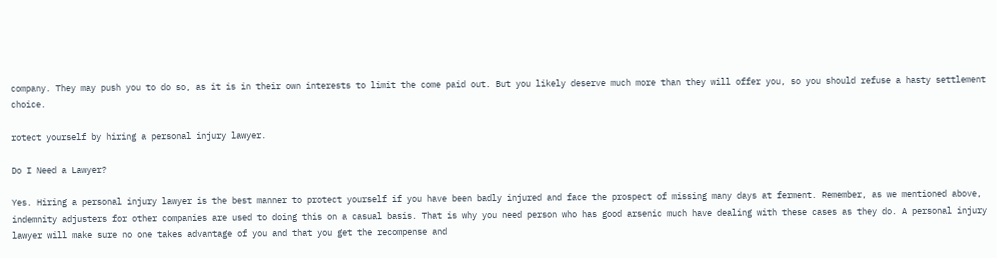company. They may push you to do so, as it is in their own interests to limit the come paid out. But you likely deserve much more than they will offer you, so you should refuse a hasty settlement choice.

rotect yourself by hiring a personal injury lawyer.

Do I Need a Lawyer?

Yes. Hiring a personal injury lawyer is the best manner to protect yourself if you have been badly injured and face the prospect of missing many days at ferment. Remember, as we mentioned above, indemnity adjusters for other companies are used to doing this on a casual basis. That is why you need person who has good arsenic much have dealing with these cases as they do. A personal injury lawyer will make sure no one takes advantage of you and that you get the recompense and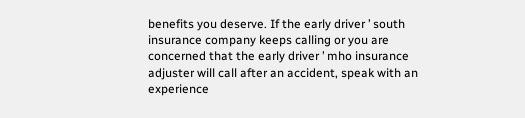benefits you deserve. If the early driver ’ south insurance company keeps calling or you are concerned that the early driver ’ mho insurance adjuster will call after an accident, speak with an experience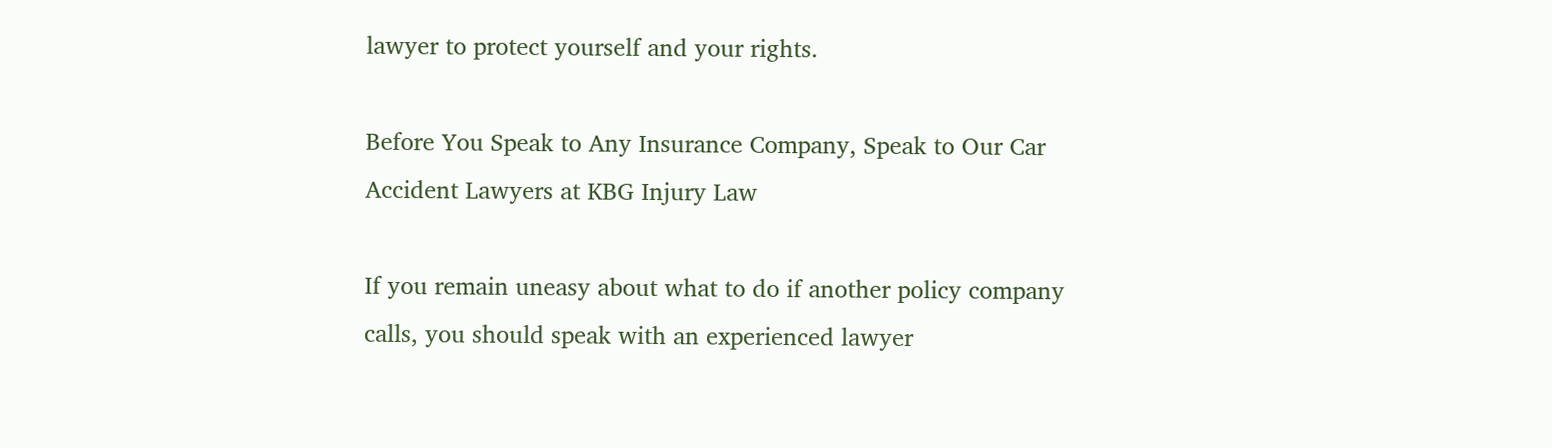lawyer to protect yourself and your rights.

Before You Speak to Any Insurance Company, Speak to Our Car Accident Lawyers at KBG Injury Law

If you remain uneasy about what to do if another policy company calls, you should speak with an experienced lawyer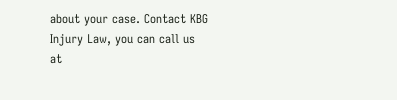about your case. Contact KBG Injury Law, you can call us at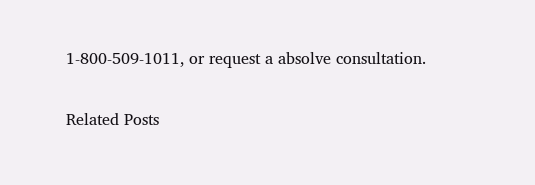1-800-509-1011, or request a absolve consultation.

Related Posts